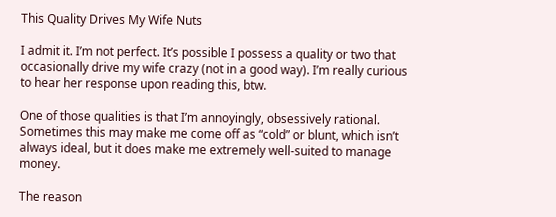This Quality Drives My Wife Nuts

I admit it. I’m not perfect. It’s possible I possess a quality or two that occasionally drive my wife crazy (not in a good way). I’m really curious to hear her response upon reading this, btw.

One of those qualities is that I’m annoyingly, obsessively rational. Sometimes this may make me come off as “cold” or blunt, which isn’t always ideal, but it does make me extremely well-suited to manage money.

The reason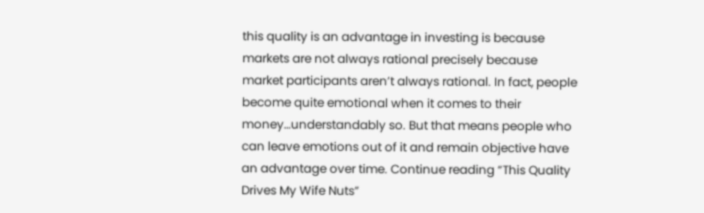this quality is an advantage in investing is because markets are not always rational precisely because market participants aren’t always rational. In fact, people become quite emotional when it comes to their money…understandably so. But that means people who can leave emotions out of it and remain objective have an advantage over time. Continue reading “This Quality Drives My Wife Nuts”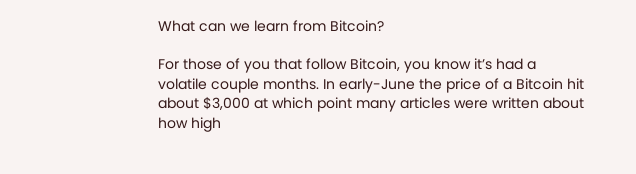What can we learn from Bitcoin?

For those of you that follow Bitcoin, you know it’s had a volatile couple months. In early-June the price of a Bitcoin hit about $3,000 at which point many articles were written about how high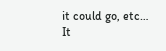it could go, etc… It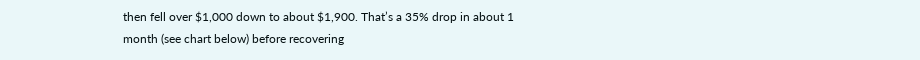then fell over $1,000 down to about $1,900. That’s a 35% drop in about 1 month (see chart below) before recovering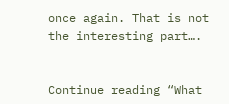once again. That is not the interesting part….


Continue reading “What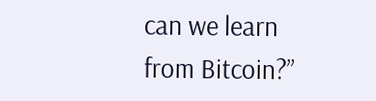can we learn from Bitcoin?”